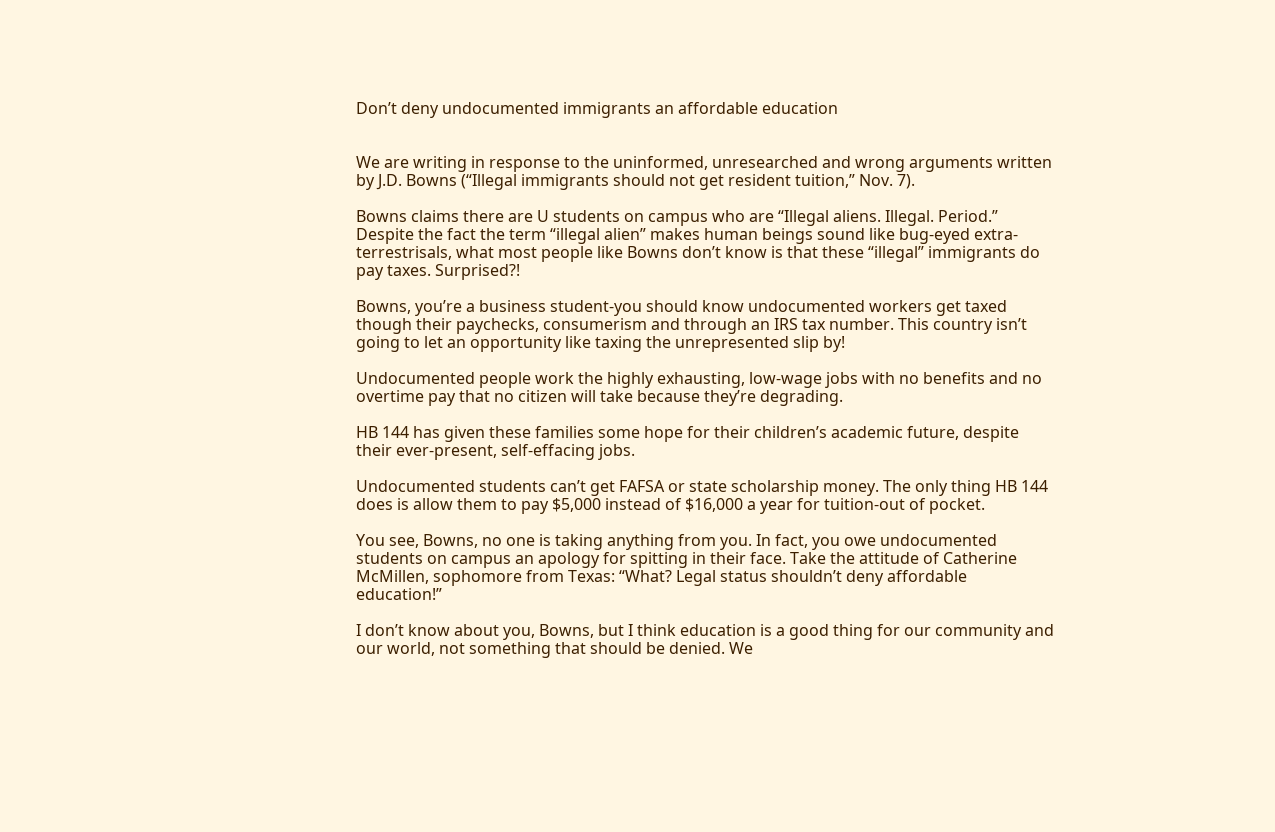Don’t deny undocumented immigrants an affordable education


We are writing in response to the uninformed, unresearched and wrong arguments written by J.D. Bowns (“Illegal immigrants should not get resident tuition,” Nov. 7).

Bowns claims there are U students on campus who are “Illegal aliens. Illegal. Period.” Despite the fact the term “illegal alien” makes human beings sound like bug-eyed extra-terrestrisals, what most people like Bowns don’t know is that these “illegal” immigrants do pay taxes. Surprised?!

Bowns, you’re a business student-you should know undocumented workers get taxed though their paychecks, consumerism and through an IRS tax number. This country isn’t going to let an opportunity like taxing the unrepresented slip by!

Undocumented people work the highly exhausting, low-wage jobs with no benefits and no overtime pay that no citizen will take because they’re degrading.

HB 144 has given these families some hope for their children’s academic future, despite their ever-present, self-effacing jobs.

Undocumented students can’t get FAFSA or state scholarship money. The only thing HB 144 does is allow them to pay $5,000 instead of $16,000 a year for tuition-out of pocket.

You see, Bowns, no one is taking anything from you. In fact, you owe undocumented students on campus an apology for spitting in their face. Take the attitude of Catherine McMillen, sophomore from Texas: “What? Legal status shouldn’t deny affordable education!”

I don’t know about you, Bowns, but I think education is a good thing for our community and our world, not something that should be denied. We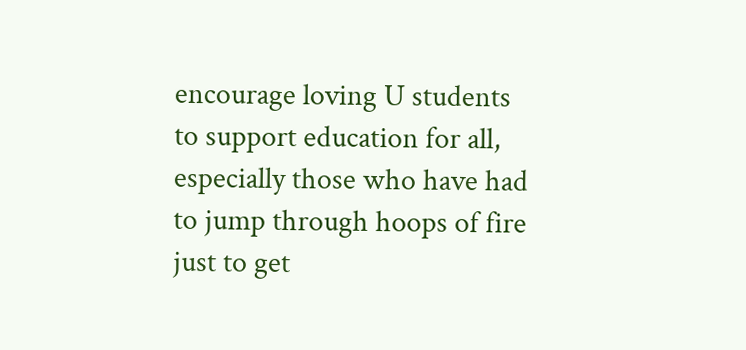encourage loving U students to support education for all, especially those who have had to jump through hoops of fire just to get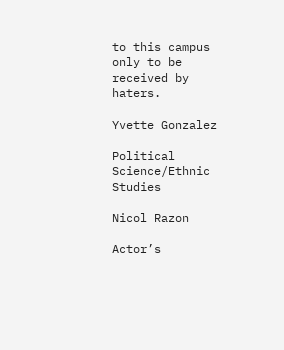to this campus only to be received by haters.

Yvette Gonzalez

Political Science/Ethnic Studies

Nicol Razon

Actor’s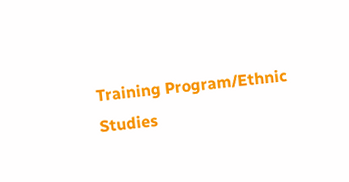Training Program/Ethnic Studies